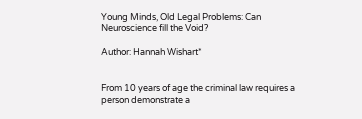Young Minds, Old Legal Problems: Can Neuroscience fill the Void?

Author: Hannah Wishart*


From 10 years of age the criminal law requires a person demonstrate a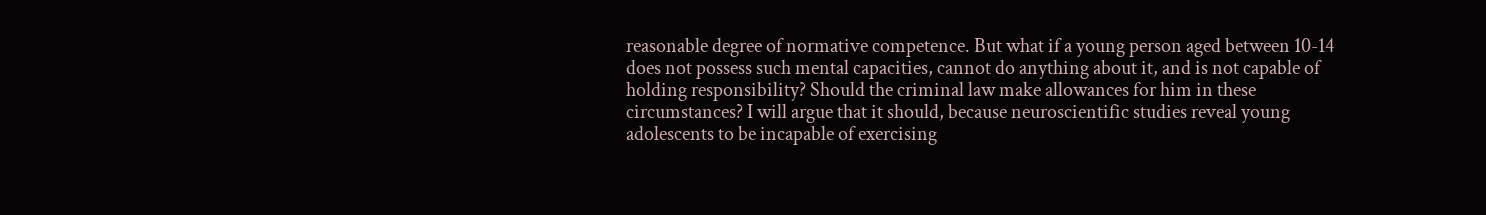reasonable degree of normative competence. But what if a young person aged between 10-14 does not possess such mental capacities, cannot do anything about it, and is not capable of holding responsibility? Should the criminal law make allowances for him in these circumstances? I will argue that it should, because neuroscientific studies reveal young adolescents to be incapable of exercising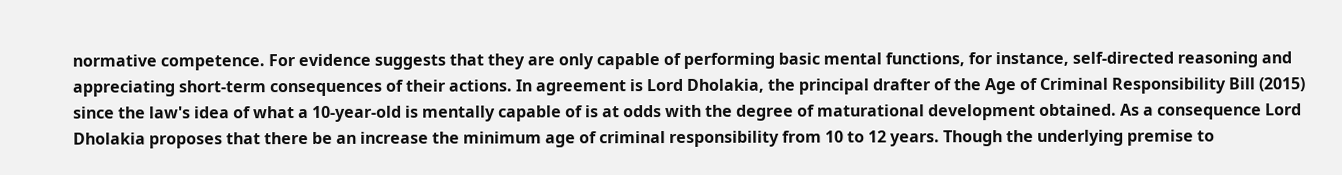normative competence. For evidence suggests that they are only capable of performing basic mental functions, for instance, self-directed reasoning and appreciating short-term consequences of their actions. In agreement is Lord Dholakia, the principal drafter of the Age of Criminal Responsibility Bill (2015) since the law's idea of what a 10-year-old is mentally capable of is at odds with the degree of maturational development obtained. As a consequence Lord Dholakia proposes that there be an increase the minimum age of criminal responsibility from 10 to 12 years. Though the underlying premise to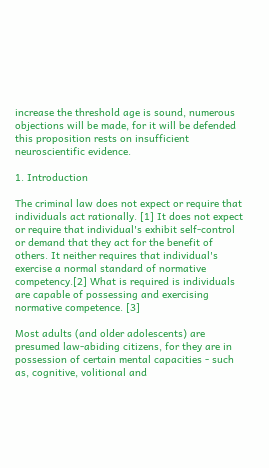increase the threshold age is sound, numerous objections will be made, for it will be defended this proposition rests on insufficient neuroscientific evidence.

1. Introduction

The criminal law does not expect or require that individuals act rationally. [1] It does not expect or require that individual's exhibit self-control or demand that they act for the benefit of others. It neither requires that individual's exercise a normal standard of normative competency.[2] What is required is individuals are capable of possessing and exercising normative competence. [3]

Most adults (and older adolescents) are presumed law-abiding citizens, for they are in possession of certain mental capacities - such as, cognitive, volitional and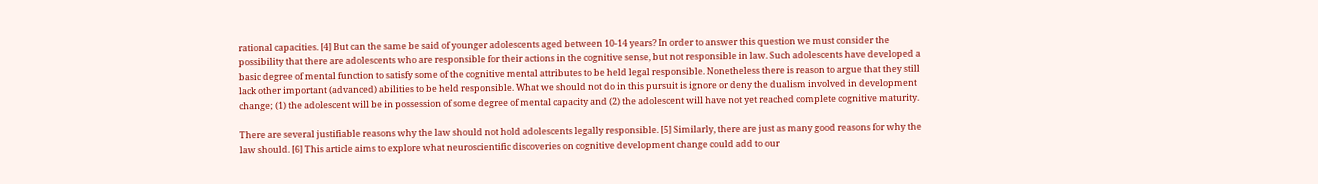rational capacities. [4] But can the same be said of younger adolescents aged between 10-14 years? In order to answer this question we must consider the possibility that there are adolescents who are responsible for their actions in the cognitive sense, but not responsible in law. Such adolescents have developed a basic degree of mental function to satisfy some of the cognitive mental attributes to be held legal responsible. Nonetheless there is reason to argue that they still lack other important (advanced) abilities to be held responsible. What we should not do in this pursuit is ignore or deny the dualism involved in development change; (1) the adolescent will be in possession of some degree of mental capacity and (2) the adolescent will have not yet reached complete cognitive maturity.

There are several justifiable reasons why the law should not hold adolescents legally responsible. [5] Similarly, there are just as many good reasons for why the law should. [6] This article aims to explore what neuroscientific discoveries on cognitive development change could add to our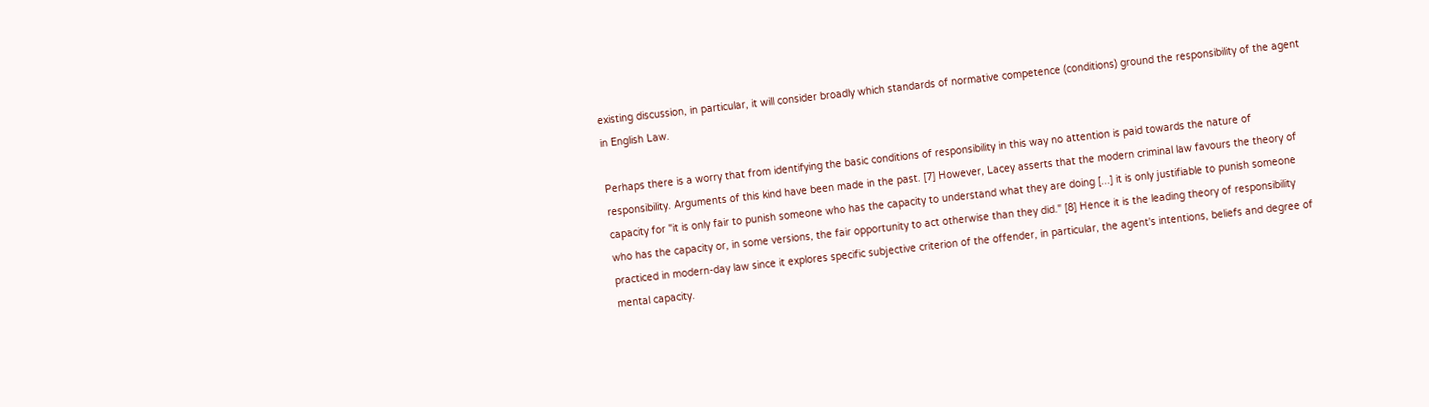existing discussion, in particular, it will consider broadly which standards of normative competence (conditions) ground the responsibility of the agent in English Law.

Perhaps there is a worry that from identifying the basic conditions of responsibility in this way no attention is paid towards the nature of responsibility. Arguments of this kind have been made in the past. [7] However, Lacey asserts that the modern criminal law favours the theory of capacity for "it is only fair to punish someone who has the capacity to understand what they are doing [...] it is only justifiable to punish someone who has the capacity or, in some versions, the fair opportunity to act otherwise than they did." [8] Hence it is the leading theory of responsibility practiced in modern-day law since it explores specific subjective criterion of the offender, in particular, the agent's intentions, beliefs and degree of mental capacity.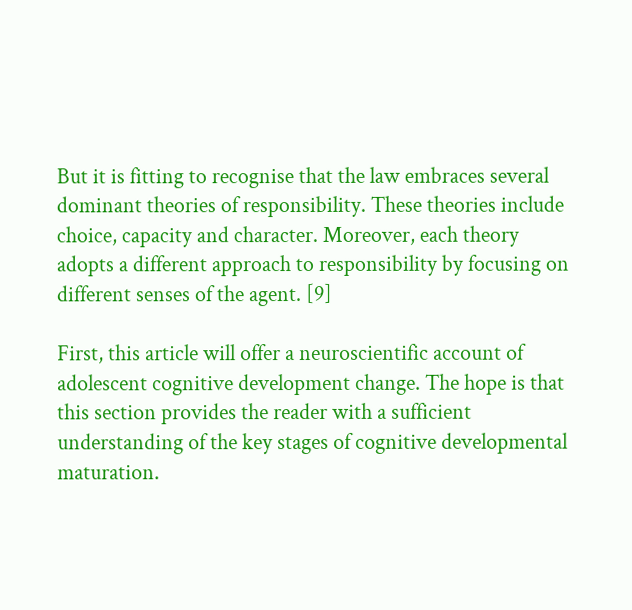But it is fitting to recognise that the law embraces several dominant theories of responsibility. These theories include choice, capacity and character. Moreover, each theory adopts a different approach to responsibility by focusing on different senses of the agent. [9]

First, this article will offer a neuroscientific account of adolescent cognitive development change. The hope is that this section provides the reader with a sufficient understanding of the key stages of cognitive developmental maturation.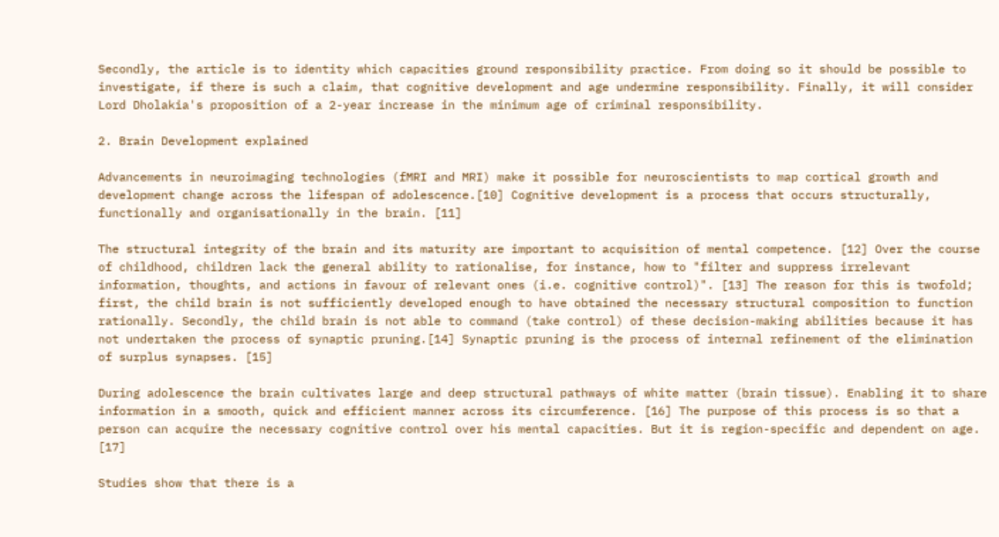Secondly, the article is to identity which capacities ground responsibility practice. From doing so it should be possible to investigate, if there is such a claim, that cognitive development and age undermine responsibility. Finally, it will consider Lord Dholakia's proposition of a 2-year increase in the minimum age of criminal responsibility.

2. Brain Development explained

Advancements in neuroimaging technologies (fMRI and MRI) make it possible for neuroscientists to map cortical growth and development change across the lifespan of adolescence.[10] Cognitive development is a process that occurs structurally, functionally and organisationally in the brain. [11]

The structural integrity of the brain and its maturity are important to acquisition of mental competence. [12] Over the course of childhood, children lack the general ability to rationalise, for instance, how to "filter and suppress irrelevant information, thoughts, and actions in favour of relevant ones (i.e. cognitive control)". [13] The reason for this is twofold; first, the child brain is not sufficiently developed enough to have obtained the necessary structural composition to function rationally. Secondly, the child brain is not able to command (take control) of these decision-making abilities because it has not undertaken the process of synaptic pruning.[14] Synaptic pruning is the process of internal refinement of the elimination of surplus synapses. [15]

During adolescence the brain cultivates large and deep structural pathways of white matter (brain tissue). Enabling it to share information in a smooth, quick and efficient manner across its circumference. [16] The purpose of this process is so that a person can acquire the necessary cognitive control over his mental capacities. But it is region-specific and dependent on age. [17]

Studies show that there is a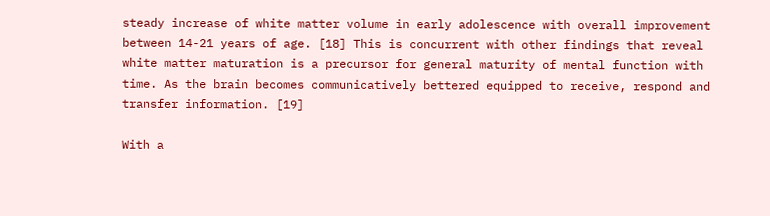steady increase of white matter volume in early adolescence with overall improvement between 14-21 years of age. [18] This is concurrent with other findings that reveal white matter maturation is a precursor for general maturity of mental function with time. As the brain becomes communicatively bettered equipped to receive, respond and transfer information. [19]

With a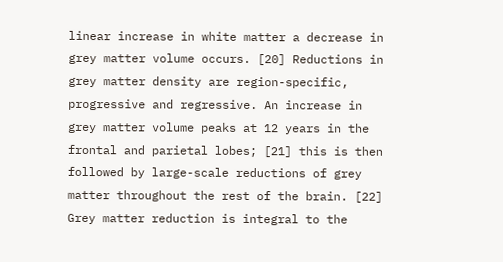linear increase in white matter a decrease in grey matter volume occurs. [20] Reductions in grey matter density are region-specific, progressive and regressive. An increase in grey matter volume peaks at 12 years in the frontal and parietal lobes; [21] this is then followed by large-scale reductions of grey matter throughout the rest of the brain. [22] Grey matter reduction is integral to the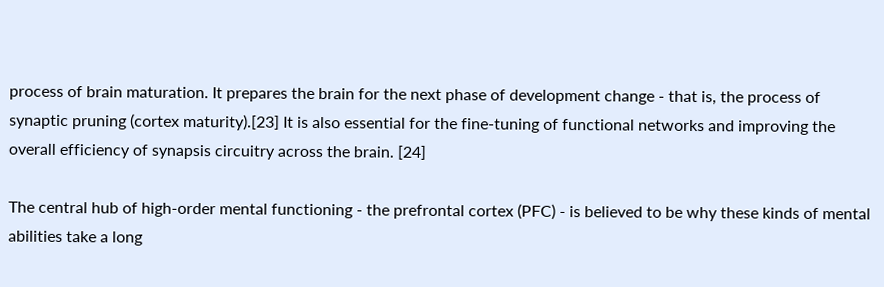process of brain maturation. It prepares the brain for the next phase of development change - that is, the process of synaptic pruning (cortex maturity).[23] It is also essential for the fine-tuning of functional networks and improving the overall efficiency of synapsis circuitry across the brain. [24]

The central hub of high-order mental functioning - the prefrontal cortex (PFC) - is believed to be why these kinds of mental abilities take a long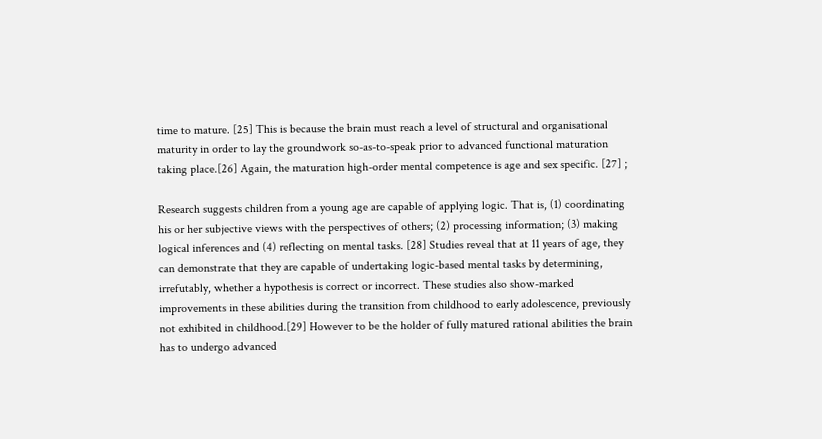time to mature. [25] This is because the brain must reach a level of structural and organisational maturity in order to lay the groundwork so-as-to-speak prior to advanced functional maturation taking place.[26] Again, the maturation high-order mental competence is age and sex specific. [27] ;

Research suggests children from a young age are capable of applying logic. That is, (1) coordinating his or her subjective views with the perspectives of others; (2) processing information; (3) making logical inferences and (4) reflecting on mental tasks. [28] Studies reveal that at 11 years of age, they can demonstrate that they are capable of undertaking logic-based mental tasks by determining, irrefutably, whether a hypothesis is correct or incorrect. These studies also show-marked improvements in these abilities during the transition from childhood to early adolescence, previously not exhibited in childhood.[29] However to be the holder of fully matured rational abilities the brain has to undergo advanced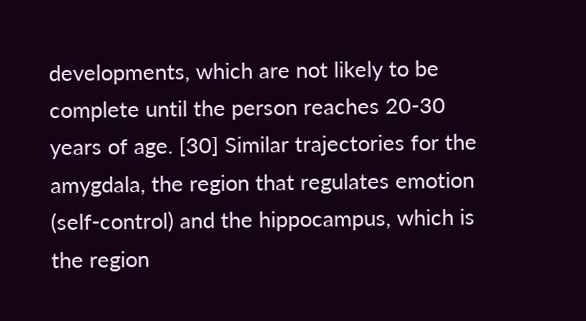developments, which are not likely to be complete until the person reaches 20-30 years of age. [30] Similar trajectories for the amygdala, the region that regulates emotion (self-control) and the hippocampus, which is the region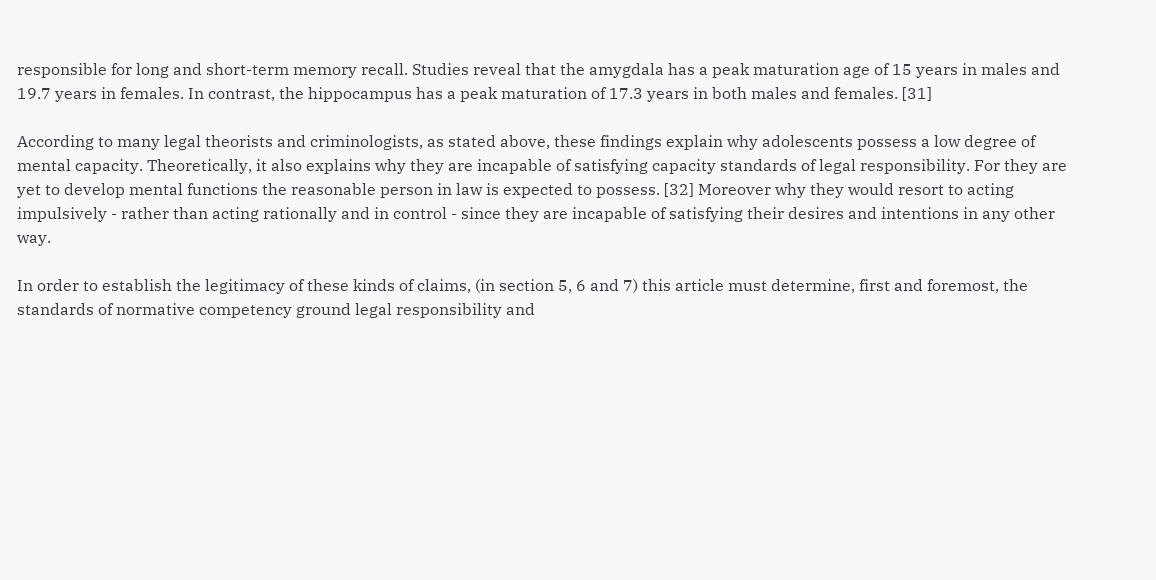responsible for long and short-term memory recall. Studies reveal that the amygdala has a peak maturation age of 15 years in males and 19.7 years in females. In contrast, the hippocampus has a peak maturation of 17.3 years in both males and females. [31]

According to many legal theorists and criminologists, as stated above, these findings explain why adolescents possess a low degree of mental capacity. Theoretically, it also explains why they are incapable of satisfying capacity standards of legal responsibility. For they are yet to develop mental functions the reasonable person in law is expected to possess. [32] Moreover why they would resort to acting impulsively - rather than acting rationally and in control - since they are incapable of satisfying their desires and intentions in any other way.

In order to establish the legitimacy of these kinds of claims, (in section 5, 6 and 7) this article must determine, first and foremost, the standards of normative competency ground legal responsibility and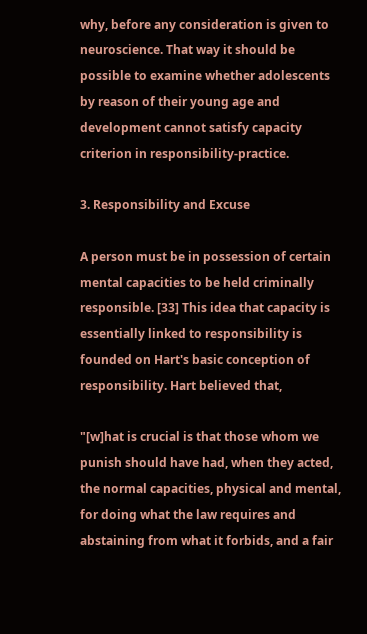why, before any consideration is given to neuroscience. That way it should be possible to examine whether adolescents by reason of their young age and development cannot satisfy capacity criterion in responsibility-practice.

3. Responsibility and Excuse

A person must be in possession of certain mental capacities to be held criminally responsible. [33] This idea that capacity is essentially linked to responsibility is founded on Hart's basic conception of responsibility. Hart believed that,

"[w]hat is crucial is that those whom we punish should have had, when they acted, the normal capacities, physical and mental, for doing what the law requires and abstaining from what it forbids, and a fair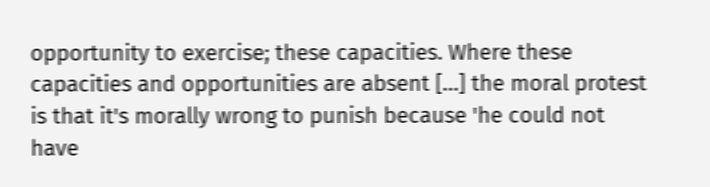opportunity to exercise; these capacities. Where these capacities and opportunities are absent […] the moral protest is that it's morally wrong to punish because 'he could not have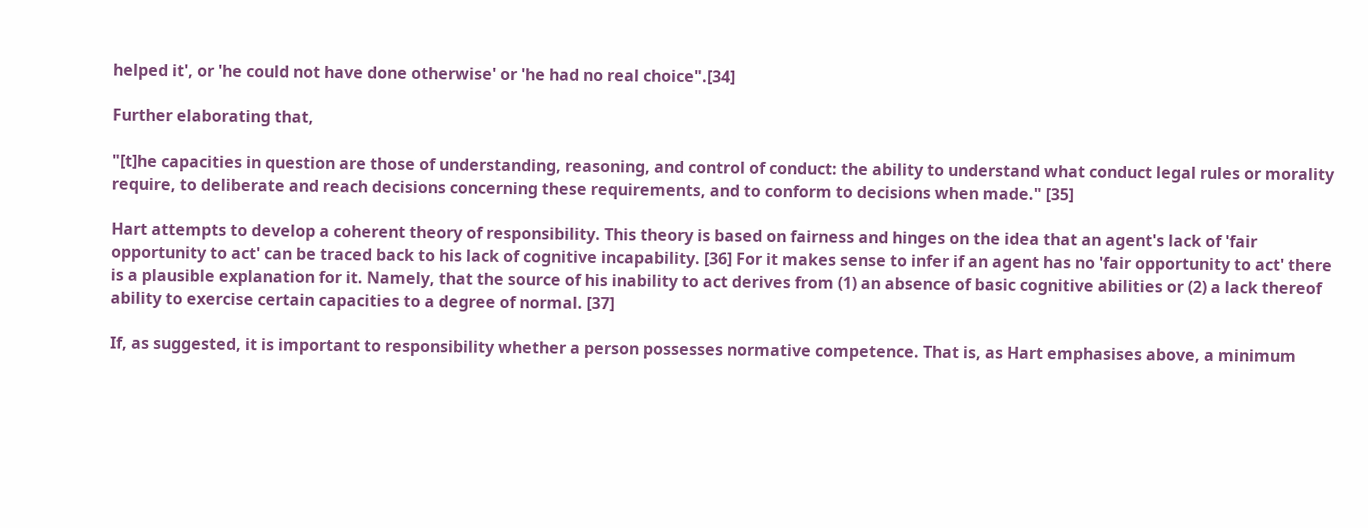helped it', or 'he could not have done otherwise' or 'he had no real choice".[34]

Further elaborating that,

"[t]he capacities in question are those of understanding, reasoning, and control of conduct: the ability to understand what conduct legal rules or morality require, to deliberate and reach decisions concerning these requirements, and to conform to decisions when made." [35]

Hart attempts to develop a coherent theory of responsibility. This theory is based on fairness and hinges on the idea that an agent's lack of 'fair opportunity to act' can be traced back to his lack of cognitive incapability. [36] For it makes sense to infer if an agent has no 'fair opportunity to act' there is a plausible explanation for it. Namely, that the source of his inability to act derives from (1) an absence of basic cognitive abilities or (2) a lack thereof ability to exercise certain capacities to a degree of normal. [37]

If, as suggested, it is important to responsibility whether a person possesses normative competence. That is, as Hart emphasises above, a minimum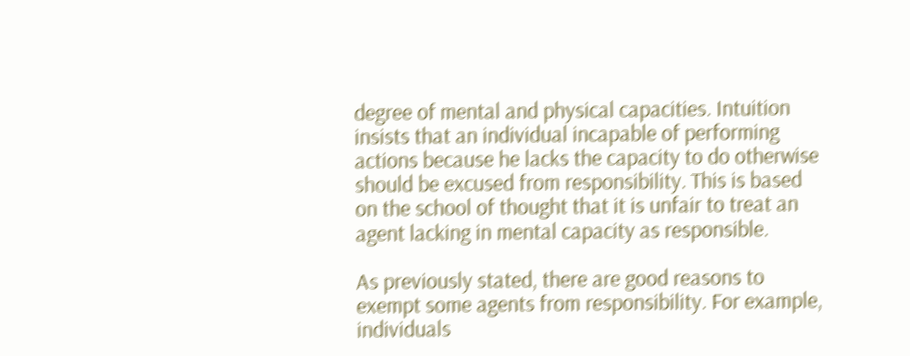degree of mental and physical capacities. Intuition insists that an individual incapable of performing actions because he lacks the capacity to do otherwise should be excused from responsibility. This is based on the school of thought that it is unfair to treat an agent lacking in mental capacity as responsible.

As previously stated, there are good reasons to exempt some agents from responsibility. For example, individuals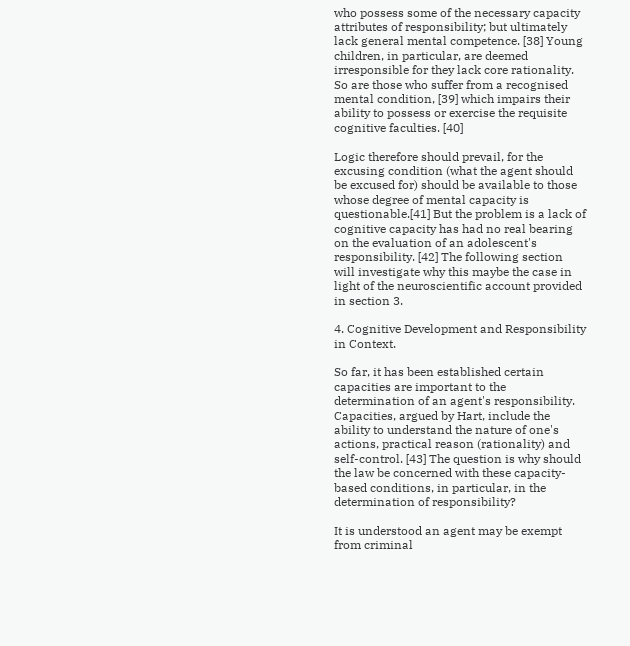who possess some of the necessary capacity attributes of responsibility; but ultimately lack general mental competence. [38] Young children, in particular, are deemed irresponsible for they lack core rationality. So are those who suffer from a recognised mental condition, [39] which impairs their ability to possess or exercise the requisite cognitive faculties. [40]

Logic therefore should prevail, for the excusing condition (what the agent should be excused for) should be available to those whose degree of mental capacity is questionable.[41] But the problem is a lack of cognitive capacity has had no real bearing on the evaluation of an adolescent's responsibility. [42] The following section will investigate why this maybe the case in light of the neuroscientific account provided in section 3.

4. Cognitive Development and Responsibility in Context.

So far, it has been established certain capacities are important to the determination of an agent's responsibility. Capacities, argued by Hart, include the ability to understand the nature of one's actions, practical reason (rationality) and self-control. [43] The question is why should the law be concerned with these capacity-based conditions, in particular, in the determination of responsibility?

It is understood an agent may be exempt from criminal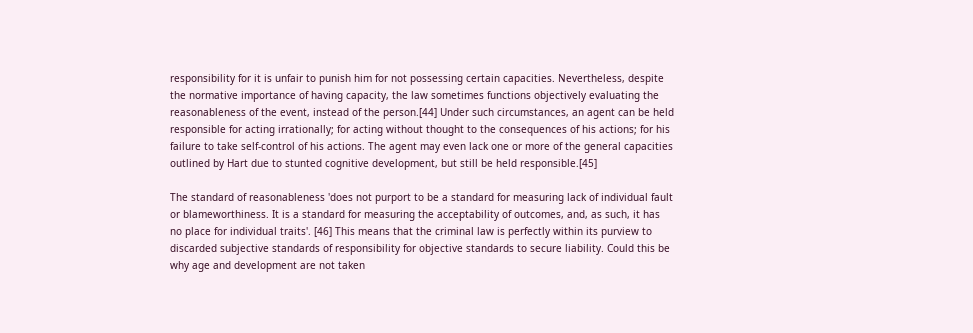responsibility for it is unfair to punish him for not possessing certain capacities. Nevertheless, despite the normative importance of having capacity, the law sometimes functions objectively evaluating the reasonableness of the event, instead of the person.[44] Under such circumstances, an agent can be held responsible for acting irrationally; for acting without thought to the consequences of his actions; for his failure to take self-control of his actions. The agent may even lack one or more of the general capacities outlined by Hart due to stunted cognitive development, but still be held responsible.[45]

The standard of reasonableness 'does not purport to be a standard for measuring lack of individual fault or blameworthiness. It is a standard for measuring the acceptability of outcomes, and, as such, it has no place for individual traits'. [46] This means that the criminal law is perfectly within its purview to discarded subjective standards of responsibility for objective standards to secure liability. Could this be why age and development are not taken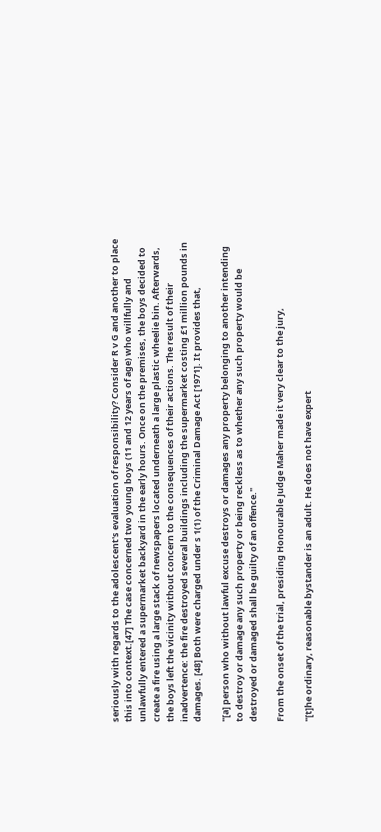seriously with regards to the adolescent's evaluation of responsibility? Consider R v G and another to place this into context.[47] The case concerned two young boys (11 and 12 years of age) who willfully and unlawfully entered a supermarket backyard in the early hours. Once on the premises, the boys decided to create a fire using a large stack of newspapers located underneath a large plastic wheelie bin. Afterwards, the boys left the vicinity without concern to the consequences of their actions. The result of their inadvertence: the fire destroyed several buildings including the supermarket costing £1 million pounds in damages. [48] Both were charged under s 1(1) of the Criminal Damage Act [1971]. It provides that,

"[a] person who without lawful excuse destroys or damages any property belonging to another intending to destroy or damage any such property or being reckless as to whether any such property would be destroyed or damaged shall be guilty of an offence."

From the onset of the trial, presiding Honourable Judge Maher made it very clear to the jury,

"[t]he ordinary, reasonable bystander is an adult. He does not have expert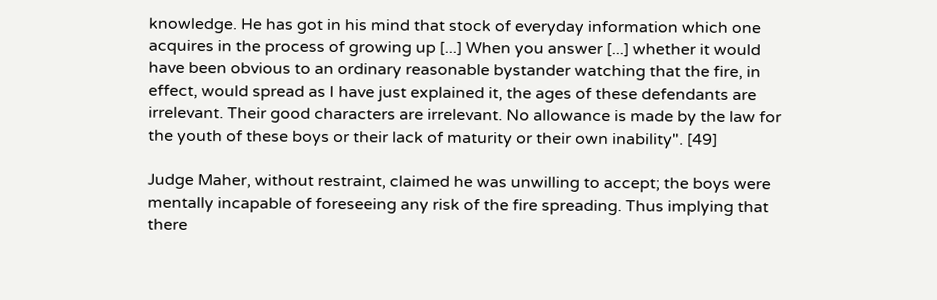knowledge. He has got in his mind that stock of everyday information which one acquires in the process of growing up [...] When you answer [...] whether it would have been obvious to an ordinary reasonable bystander watching that the fire, in effect, would spread as I have just explained it, the ages of these defendants are irrelevant. Their good characters are irrelevant. No allowance is made by the law for the youth of these boys or their lack of maturity or their own inability". [49]

Judge Maher, without restraint, claimed he was unwilling to accept; the boys were mentally incapable of foreseeing any risk of the fire spreading. Thus implying that there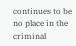continues to be no place in the criminal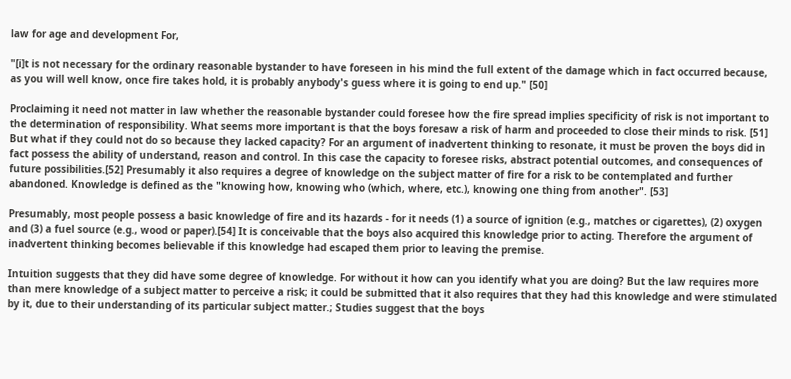law for age and development For,

"[i]t is not necessary for the ordinary reasonable bystander to have foreseen in his mind the full extent of the damage which in fact occurred because, as you will well know, once fire takes hold, it is probably anybody's guess where it is going to end up." [50]

Proclaiming it need not matter in law whether the reasonable bystander could foresee how the fire spread implies specificity of risk is not important to the determination of responsibility. What seems more important is that the boys foresaw a risk of harm and proceeded to close their minds to risk. [51] But what if they could not do so because they lacked capacity? For an argument of inadvertent thinking to resonate, it must be proven the boys did in fact possess the ability of understand, reason and control. In this case the capacity to foresee risks, abstract potential outcomes, and consequences of future possibilities.[52] Presumably it also requires a degree of knowledge on the subject matter of fire for a risk to be contemplated and further abandoned. Knowledge is defined as the "knowing how, knowing who (which, where, etc.), knowing one thing from another". [53]

Presumably, most people possess a basic knowledge of fire and its hazards - for it needs (1) a source of ignition (e.g., matches or cigarettes), (2) oxygen and (3) a fuel source (e.g., wood or paper).[54] It is conceivable that the boys also acquired this knowledge prior to acting. Therefore the argument of inadvertent thinking becomes believable if this knowledge had escaped them prior to leaving the premise.

Intuition suggests that they did have some degree of knowledge. For without it how can you identify what you are doing? But the law requires more than mere knowledge of a subject matter to perceive a risk; it could be submitted that it also requires that they had this knowledge and were stimulated by it, due to their understanding of its particular subject matter.; Studies suggest that the boys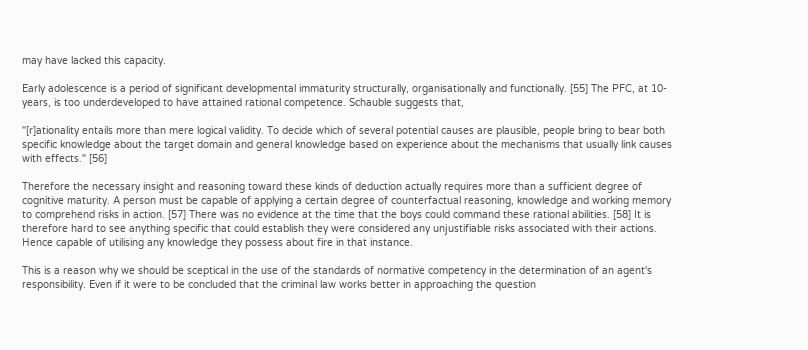may have lacked this capacity.

Early adolescence is a period of significant developmental immaturity structurally, organisationally and functionally. [55] The PFC, at 10-years, is too underdeveloped to have attained rational competence. Schauble suggests that,

"[r]ationality entails more than mere logical validity. To decide which of several potential causes are plausible, people bring to bear both specific knowledge about the target domain and general knowledge based on experience about the mechanisms that usually link causes with effects." [56]

Therefore the necessary insight and reasoning toward these kinds of deduction actually requires more than a sufficient degree of cognitive maturity. A person must be capable of applying a certain degree of counterfactual reasoning, knowledge and working memory to comprehend risks in action. [57] There was no evidence at the time that the boys could command these rational abilities. [58] It is therefore hard to see anything specific that could establish they were considered any unjustifiable risks associated with their actions. Hence capable of utilising any knowledge they possess about fire in that instance.

This is a reason why we should be sceptical in the use of the standards of normative competency in the determination of an agent's responsibility. Even if it were to be concluded that the criminal law works better in approaching the question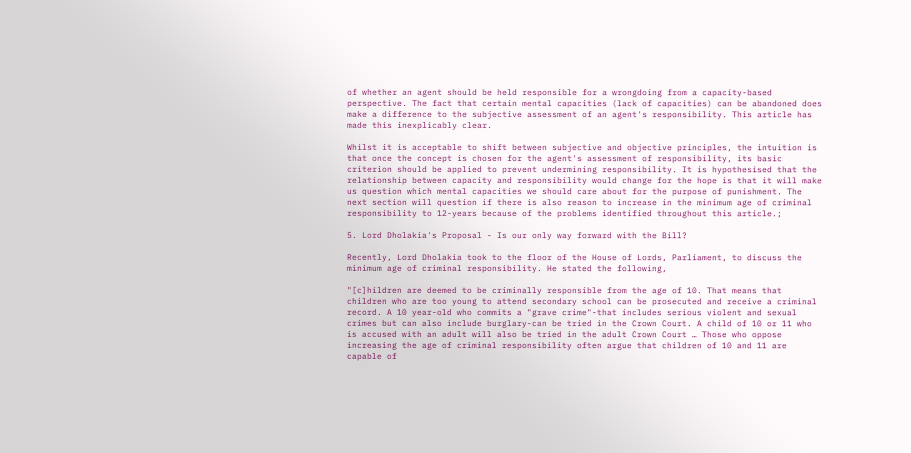of whether an agent should be held responsible for a wrongdoing from a capacity-based perspective. The fact that certain mental capacities (lack of capacities) can be abandoned does make a difference to the subjective assessment of an agent's responsibility. This article has made this inexplicably clear.

Whilst it is acceptable to shift between subjective and objective principles, the intuition is that once the concept is chosen for the agent's assessment of responsibility, its basic criterion should be applied to prevent undermining responsibility. It is hypothesised that the relationship between capacity and responsibility would change for the hope is that it will make us question which mental capacities we should care about for the purpose of punishment. The next section will question if there is also reason to increase in the minimum age of criminal responsibility to 12-years because of the problems identified throughout this article.;

5. Lord Dholakia's Proposal - Is our only way forward with the Bill?

Recently, Lord Dholakia took to the floor of the House of Lords, Parliament, to discuss the minimum age of criminal responsibility. He stated the following,

"[c]hildren are deemed to be criminally responsible from the age of 10. That means that children who are too young to attend secondary school can be prosecuted and receive a criminal record. A 10 year-old who commits a "grave crime"-that includes serious violent and sexual crimes but can also include burglary-can be tried in the Crown Court. A child of 10 or 11 who is accused with an adult will also be tried in the adult Crown Court … Those who oppose increasing the age of criminal responsibility often argue that children of 10 and 11 are capable of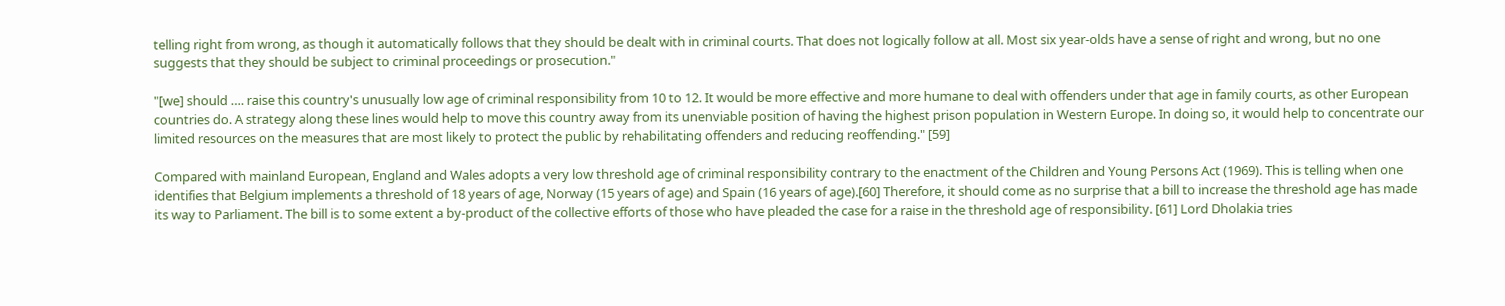telling right from wrong, as though it automatically follows that they should be dealt with in criminal courts. That does not logically follow at all. Most six year-olds have a sense of right and wrong, but no one suggests that they should be subject to criminal proceedings or prosecution."

"[we] should …. raise this country's unusually low age of criminal responsibility from 10 to 12. It would be more effective and more humane to deal with offenders under that age in family courts, as other European countries do. A strategy along these lines would help to move this country away from its unenviable position of having the highest prison population in Western Europe. In doing so, it would help to concentrate our limited resources on the measures that are most likely to protect the public by rehabilitating offenders and reducing reoffending." [59]

Compared with mainland European, England and Wales adopts a very low threshold age of criminal responsibility contrary to the enactment of the Children and Young Persons Act (1969). This is telling when one identifies that Belgium implements a threshold of 18 years of age, Norway (15 years of age) and Spain (16 years of age).[60] Therefore, it should come as no surprise that a bill to increase the threshold age has made its way to Parliament. The bill is to some extent a by-product of the collective efforts of those who have pleaded the case for a raise in the threshold age of responsibility. [61] Lord Dholakia tries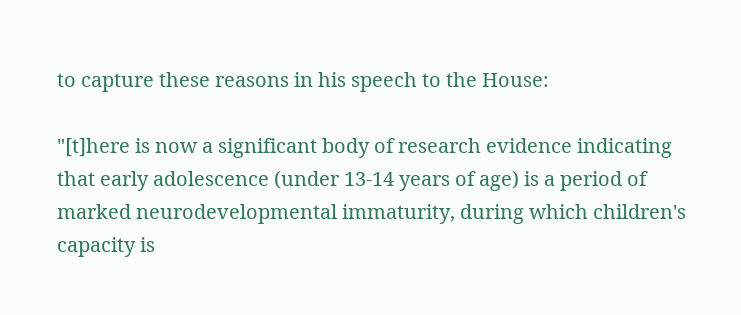to capture these reasons in his speech to the House:

"[t]here is now a significant body of research evidence indicating that early adolescence (under 13-14 years of age) is a period of marked neurodevelopmental immaturity, during which children's capacity is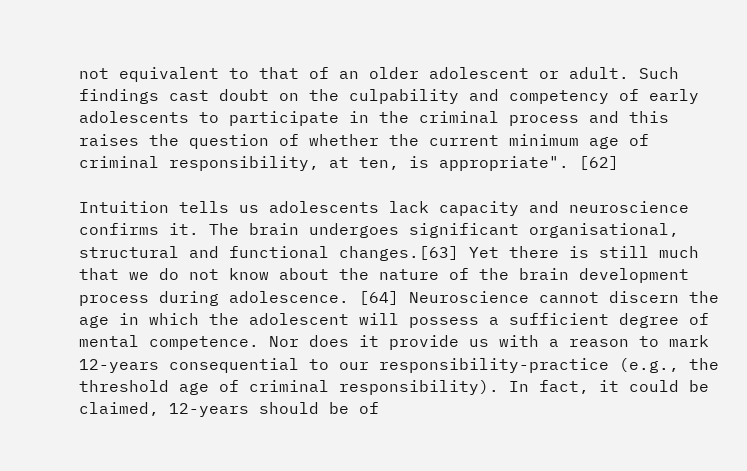not equivalent to that of an older adolescent or adult. Such findings cast doubt on the culpability and competency of early adolescents to participate in the criminal process and this raises the question of whether the current minimum age of criminal responsibility, at ten, is appropriate". [62]

Intuition tells us adolescents lack capacity and neuroscience confirms it. The brain undergoes significant organisational, structural and functional changes.[63] Yet there is still much that we do not know about the nature of the brain development process during adolescence. [64] Neuroscience cannot discern the age in which the adolescent will possess a sufficient degree of mental competence. Nor does it provide us with a reason to mark 12-years consequential to our responsibility-practice (e.g., the threshold age of criminal responsibility). In fact, it could be claimed, 12-years should be of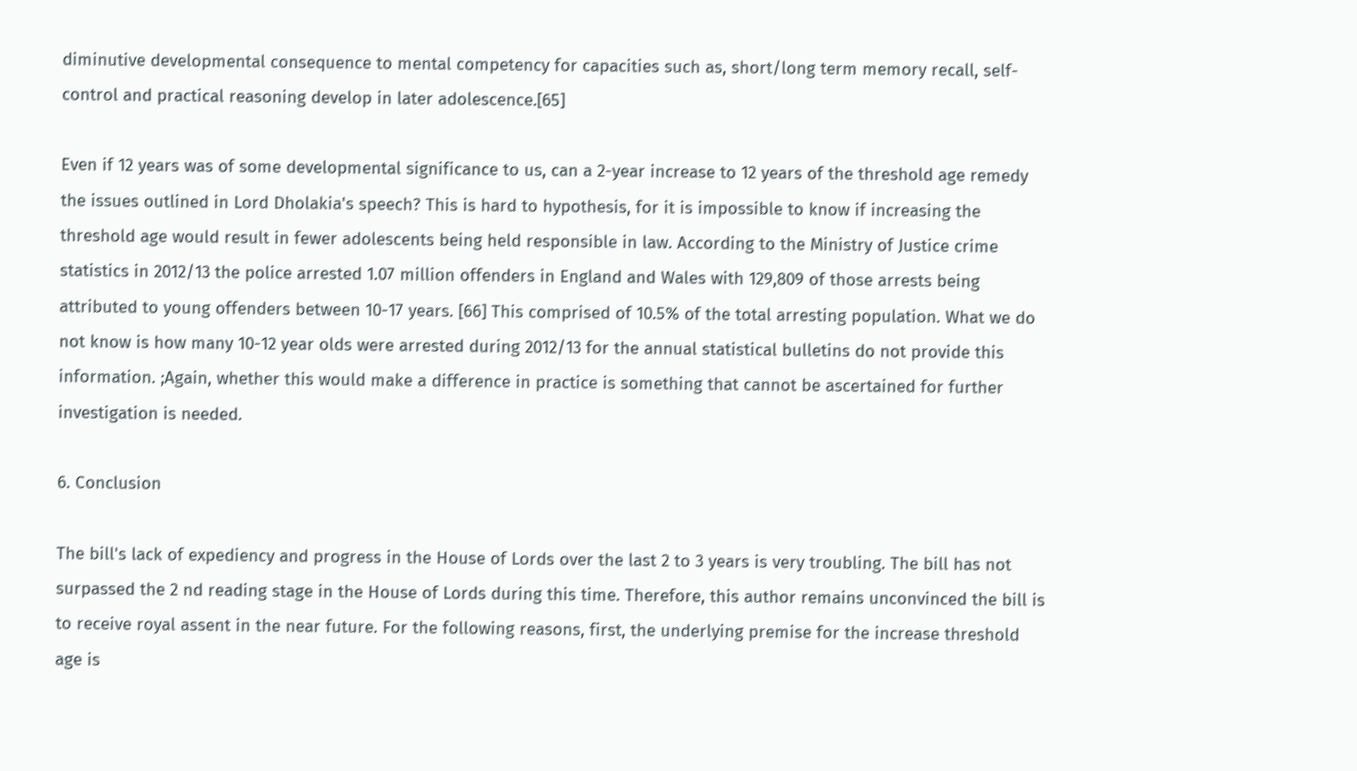diminutive developmental consequence to mental competency for capacities such as, short/long term memory recall, self-control and practical reasoning develop in later adolescence.[65]

Even if 12 years was of some developmental significance to us, can a 2-year increase to 12 years of the threshold age remedy the issues outlined in Lord Dholakia's speech? This is hard to hypothesis, for it is impossible to know if increasing the threshold age would result in fewer adolescents being held responsible in law. According to the Ministry of Justice crime statistics in 2012/13 the police arrested 1.07 million offenders in England and Wales with 129,809 of those arrests being attributed to young offenders between 10-17 years. [66] This comprised of 10.5% of the total arresting population. What we do not know is how many 10-12 year olds were arrested during 2012/13 for the annual statistical bulletins do not provide this information. ;Again, whether this would make a difference in practice is something that cannot be ascertained for further investigation is needed.

6. Conclusion

The bill's lack of expediency and progress in the House of Lords over the last 2 to 3 years is very troubling. The bill has not surpassed the 2 nd reading stage in the House of Lords during this time. Therefore, this author remains unconvinced the bill is to receive royal assent in the near future. For the following reasons, first, the underlying premise for the increase threshold age is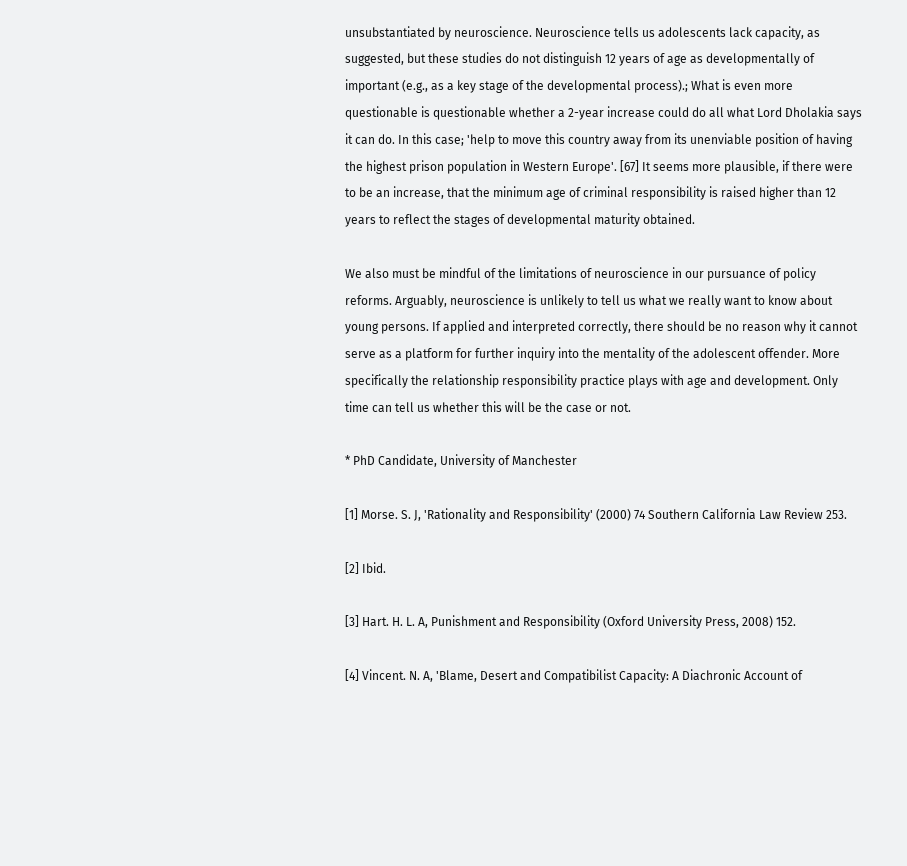unsubstantiated by neuroscience. Neuroscience tells us adolescents lack capacity, as suggested, but these studies do not distinguish 12 years of age as developmentally of important (e.g., as a key stage of the developmental process).; What is even more questionable is questionable whether a 2-year increase could do all what Lord Dholakia says it can do. In this case; 'help to move this country away from its unenviable position of having the highest prison population in Western Europe'. [67] It seems more plausible, if there were to be an increase, that the minimum age of criminal responsibility is raised higher than 12 years to reflect the stages of developmental maturity obtained.

We also must be mindful of the limitations of neuroscience in our pursuance of policy reforms. Arguably, neuroscience is unlikely to tell us what we really want to know about young persons. If applied and interpreted correctly, there should be no reason why it cannot serve as a platform for further inquiry into the mentality of the adolescent offender. More specifically the relationship responsibility practice plays with age and development. Only time can tell us whether this will be the case or not.

* PhD Candidate, University of Manchester

[1] Morse. S. J, 'Rationality and Responsibility' (2000) 74 Southern California Law Review 253.

[2] Ibid.

[3] Hart. H. L. A, Punishment and Responsibility (Oxford University Press, 2008) 152.

[4] Vincent. N. A, 'Blame, Desert and Compatibilist Capacity: A Diachronic Account of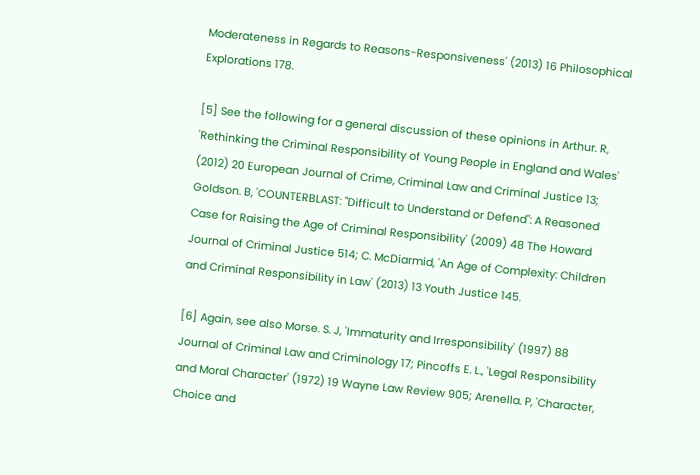Moderateness in Regards to Reasons-Responsiveness' (2013) 16 Philosophical Explorations 178.

[5] See the following for a general discussion of these opinions in Arthur. R, 'Rethinking the Criminal Responsibility of Young People in England and Wales' (2012) 20 European Journal of Crime, Criminal Law and Criminal Justice 13; Goldson. B, 'COUNTERBLAST: "Difficult to Understand or Defend": A Reasoned Case for Raising the Age of Criminal Responsibility' (2009) 48 The Howard Journal of Criminal Justice 514; C. McDiarmid, 'An Age of Complexity: Children and Criminal Responsibility in Law' (2013) 13 Youth Justice 145.

[6] Again, see also Morse. S. J, 'Immaturity and Irresponsibility' (1997) 88 Journal of Criminal Law and Criminology 17; Pincoffs E. L., 'Legal Responsibility and Moral Character' (1972) 19 Wayne Law Review 905; Arenella. P, 'Character, Choice and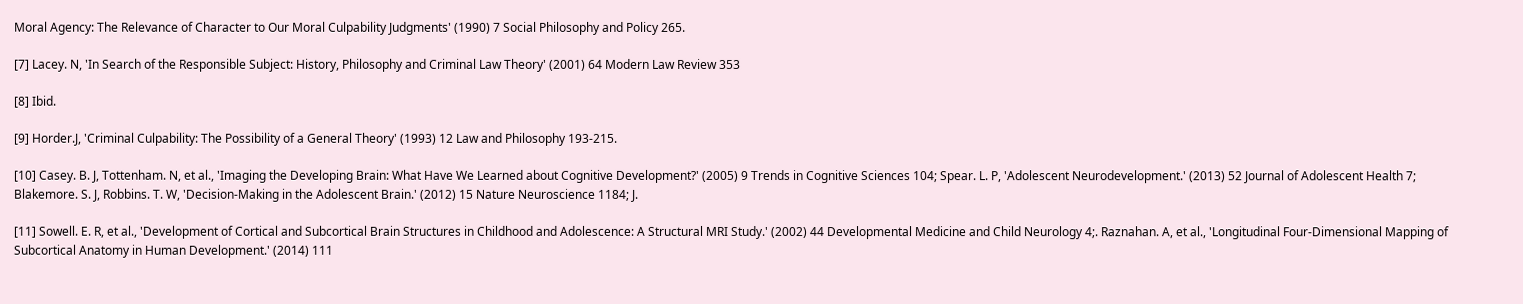Moral Agency: The Relevance of Character to Our Moral Culpability Judgments' (1990) 7 Social Philosophy and Policy 265.

[7] Lacey. N, 'In Search of the Responsible Subject: History, Philosophy and Criminal Law Theory' (2001) 64 Modern Law Review 353

[8] Ibid.

[9] Horder.J, 'Criminal Culpability: The Possibility of a General Theory' (1993) 12 Law and Philosophy 193-215.

[10] Casey. B. J, Tottenham. N, et al., 'Imaging the Developing Brain: What Have We Learned about Cognitive Development?' (2005) 9 Trends in Cognitive Sciences 104; Spear. L. P, 'Adolescent Neurodevelopment.' (2013) 52 Journal of Adolescent Health 7; Blakemore. S. J, Robbins. T. W, 'Decision-Making in the Adolescent Brain.' (2012) 15 Nature Neuroscience 1184; J.

[11] Sowell. E. R, et al., 'Development of Cortical and Subcortical Brain Structures in Childhood and Adolescence: A Structural MRI Study.' (2002) 44 Developmental Medicine and Child Neurology 4;. Raznahan. A, et al., 'Longitudinal Four-Dimensional Mapping of Subcortical Anatomy in Human Development.' (2014) 111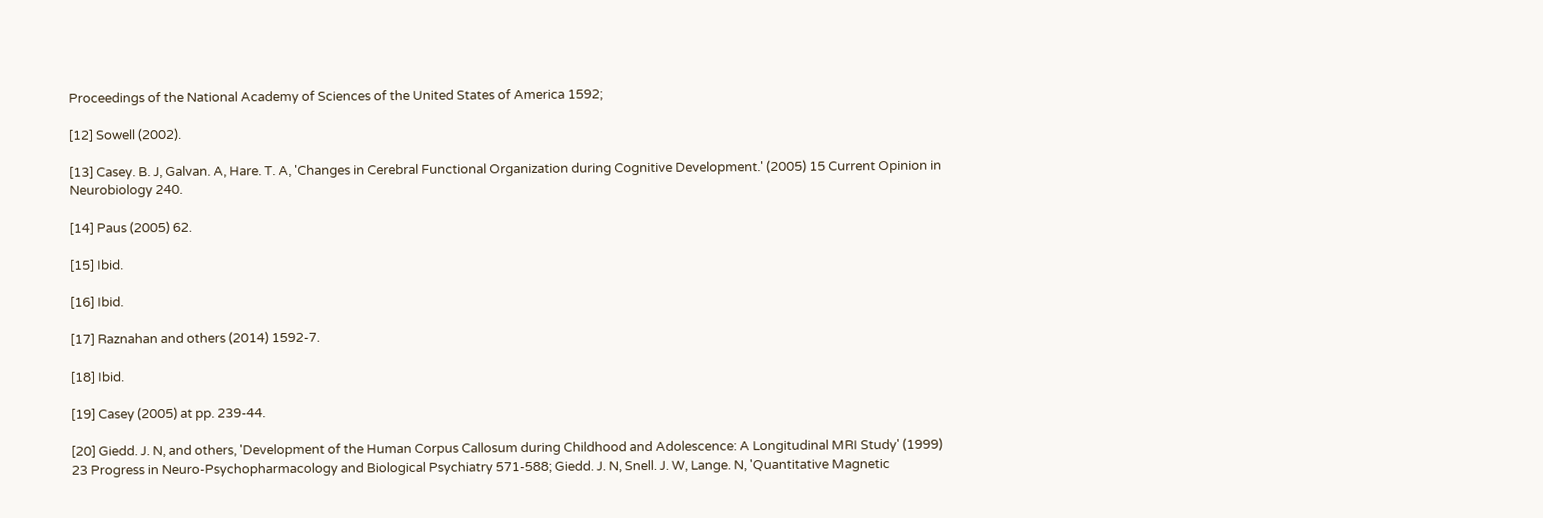Proceedings of the National Academy of Sciences of the United States of America 1592;

[12] Sowell (2002).

[13] Casey. B. J, Galvan. A, Hare. T. A, 'Changes in Cerebral Functional Organization during Cognitive Development.' (2005) 15 Current Opinion in Neurobiology 240.

[14] Paus (2005) 62.

[15] Ibid.

[16] Ibid.

[17] Raznahan and others (2014) 1592-7.

[18] Ibid.

[19] Casey (2005) at pp. 239-44.

[20] Giedd. J. N, and others, 'Development of the Human Corpus Callosum during Childhood and Adolescence: A Longitudinal MRI Study' (1999) 23 Progress in Neuro-Psychopharmacology and Biological Psychiatry 571-588; Giedd. J. N, Snell. J. W, Lange. N, 'Quantitative Magnetic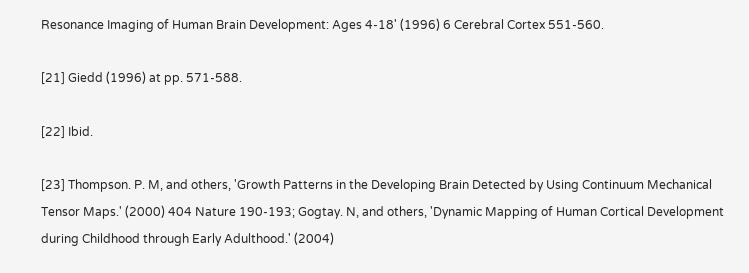Resonance Imaging of Human Brain Development: Ages 4-18' (1996) 6 Cerebral Cortex 551-560.

[21] Giedd (1996) at pp. 571-588.

[22] Ibid.

[23] Thompson. P. M, and others, 'Growth Patterns in the Developing Brain Detected by Using Continuum Mechanical Tensor Maps.' (2000) 404 Nature 190-193; Gogtay. N, and others, 'Dynamic Mapping of Human Cortical Development during Childhood through Early Adulthood.' (2004)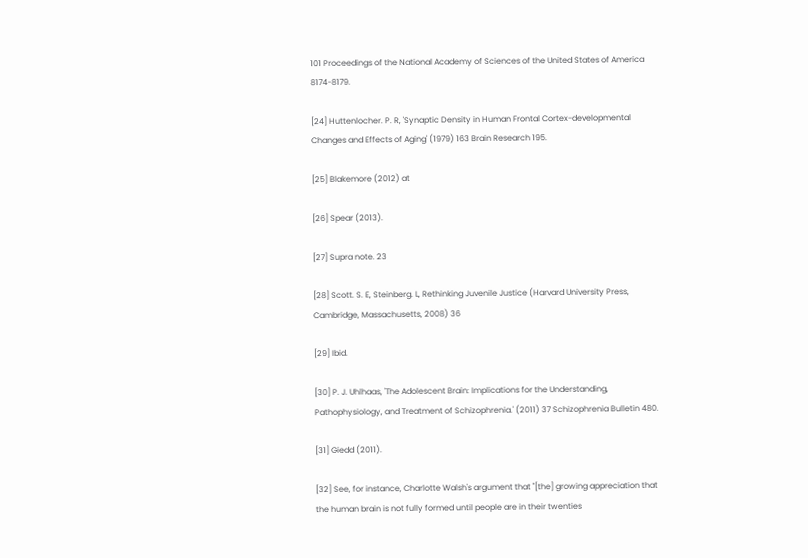101 Proceedings of the National Academy of Sciences of the United States of America 8174-8179.

[24] Huttenlocher. P. R, 'Synaptic Density in Human Frontal Cortex-developmental Changes and Effects of Aging' (1979) 163 Brain Research 195.

[25] Blakemore (2012) at

[26] Spear (2013).

[27] Supra note. 23

[28] Scott. S. E, Steinberg. L, Rethinking Juvenile Justice (Harvard University Press, Cambridge, Massachusetts, 2008) 36

[29] Ibid.

[30] P. J. Uhlhaas, 'The Adolescent Brain: Implications for the Understanding, Pathophysiology, and Treatment of Schizophrenia.' (2011) 37 Schizophrenia Bulletin 480.

[31] Giedd (2011).

[32] See, for instance, Charlotte Walsh's argument that "[the] growing appreciation that the human brain is not fully formed until people are in their twenties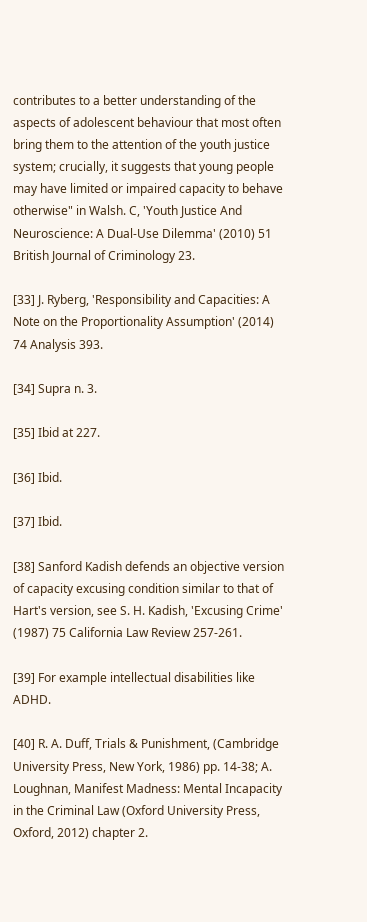contributes to a better understanding of the aspects of adolescent behaviour that most often bring them to the attention of the youth justice system; crucially, it suggests that young people may have limited or impaired capacity to behave otherwise" in Walsh. C, 'Youth Justice And Neuroscience: A Dual-Use Dilemma' (2010) 51 British Journal of Criminology 23.

[33] J. Ryberg, 'Responsibility and Capacities: A Note on the Proportionality Assumption' (2014) 74 Analysis 393.

[34] Supra n. 3.

[35] Ibid at 227.

[36] Ibid.

[37] Ibid.

[38] Sanford Kadish defends an objective version of capacity excusing condition similar to that of Hart's version, see S. H. Kadish, 'Excusing Crime' (1987) 75 California Law Review 257-261.

[39] For example intellectual disabilities like ADHD.

[40] R. A. Duff, Trials & Punishment, (Cambridge University Press, New York, 1986) pp. 14-38; A. Loughnan, Manifest Madness: Mental Incapacity in the Criminal Law (Oxford University Press, Oxford, 2012) chapter 2.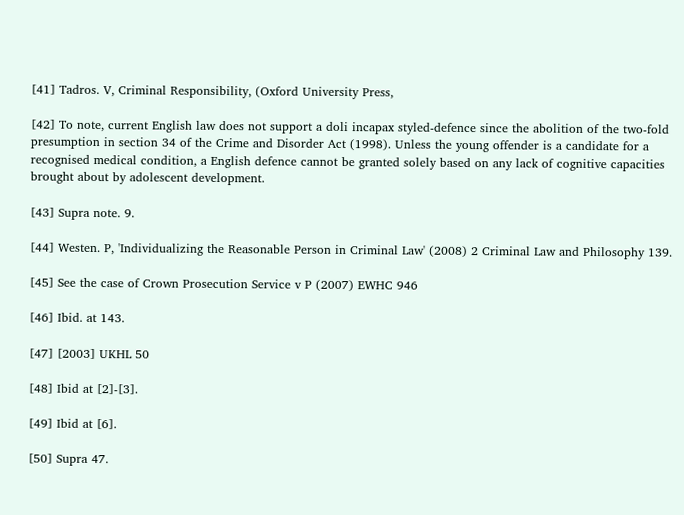[41] Tadros. V, Criminal Responsibility, (Oxford University Press,

[42] To note, current English law does not support a doli incapax styled-defence since the abolition of the two-fold presumption in section 34 of the Crime and Disorder Act (1998). Unless the young offender is a candidate for a recognised medical condition, a English defence cannot be granted solely based on any lack of cognitive capacities brought about by adolescent development.

[43] Supra note. 9.

[44] Westen. P, 'Individualizing the Reasonable Person in Criminal Law' (2008) 2 Criminal Law and Philosophy 139.

[45] See the case of Crown Prosecution Service v P (2007) EWHC 946

[46] Ibid. at 143.

[47] [2003] UKHL 50

[48] Ibid at [2]-[3].

[49] Ibid at [6].

[50] Supra 47.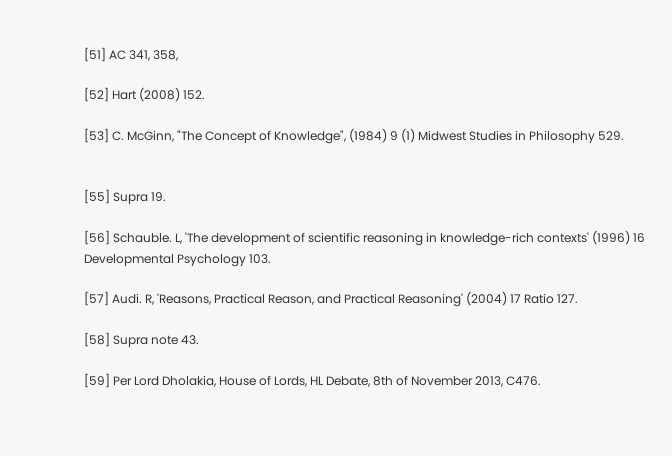[51] AC 341, 358,

[52] Hart (2008) 152.

[53] C. McGinn, "The Concept of Knowledge", (1984) 9 (1) Midwest Studies in Philosophy 529.


[55] Supra 19.

[56] Schauble. L, 'The development of scientific reasoning in knowledge-rich contexts' (1996) 16 Developmental Psychology 103.

[57] Audi. R, 'Reasons, Practical Reason, and Practical Reasoning' (2004) 17 Ratio 127.

[58] Supra note 43.

[59] Per Lord Dholakia, House of Lords, HL Debate, 8th of November 2013, C476.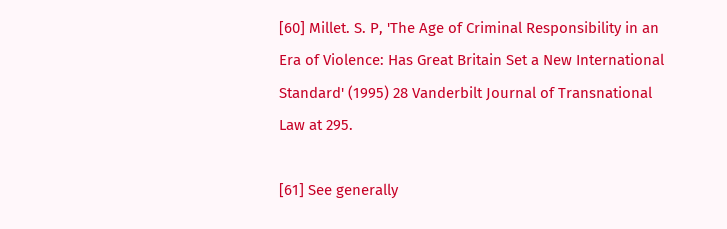[60] Millet. S. P, 'The Age of Criminal Responsibility in an Era of Violence: Has Great Britain Set a New International Standard' (1995) 28 Vanderbilt Journal of Transnational Law at 295.

[61] See generally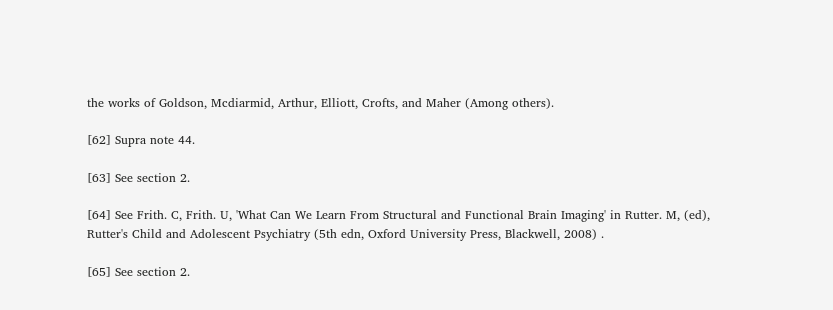the works of Goldson, Mcdiarmid, Arthur, Elliott, Crofts, and Maher (Among others).

[62] Supra note 44.

[63] See section 2.

[64] See Frith. C, Frith. U, 'What Can We Learn From Structural and Functional Brain Imaging' in Rutter. M, (ed), Rutter's Child and Adolescent Psychiatry (5th edn, Oxford University Press, Blackwell, 2008) .

[65] See section 2.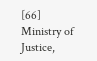[66] Ministry of Justice,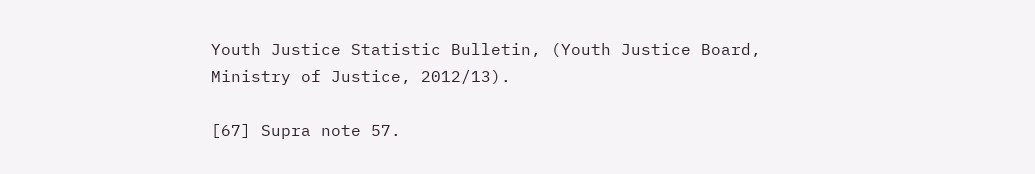Youth Justice Statistic Bulletin, (Youth Justice Board, Ministry of Justice, 2012/13).

[67] Supra note 57.